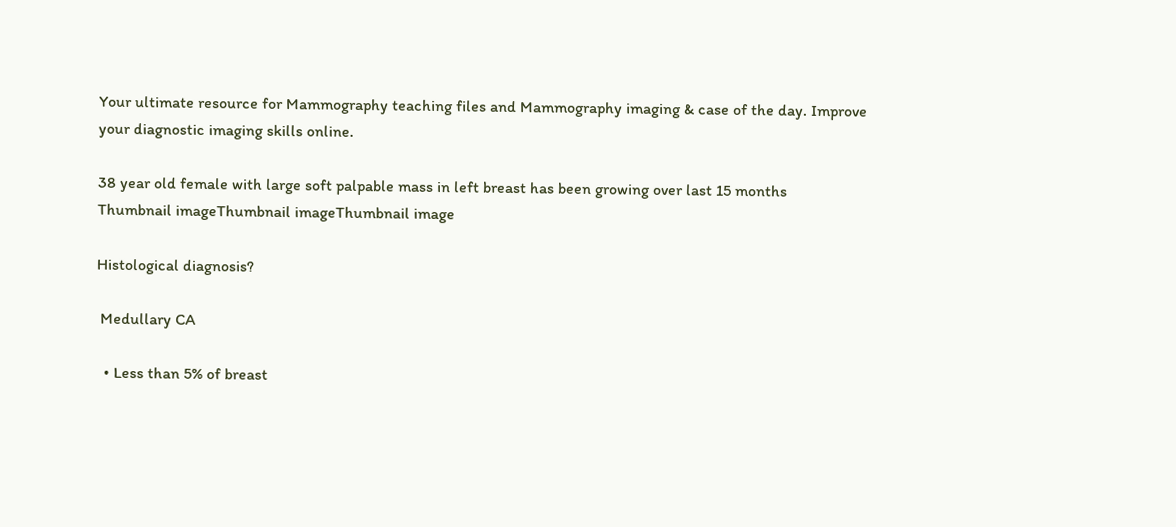Your ultimate resource for Mammography teaching files and Mammography imaging & case of the day. Improve your diagnostic imaging skills online.

38 year old female with large soft palpable mass in left breast has been growing over last 15 months
Thumbnail imageThumbnail imageThumbnail image

Histological diagnosis?

 Medullary CA

  • Less than 5% of breast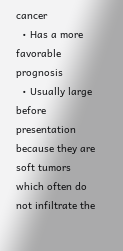cancer
  • Has a more favorable prognosis
  • Usually large before presentation because they are soft tumors which often do not infiltrate the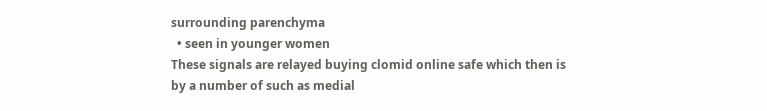surrounding parenchyma
  • seen in younger women
These signals are relayed buying clomid online safe which then is by a number of such as medial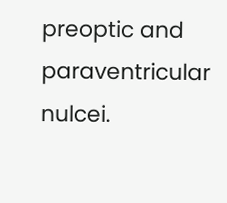preoptic and paraventricular nulcei.